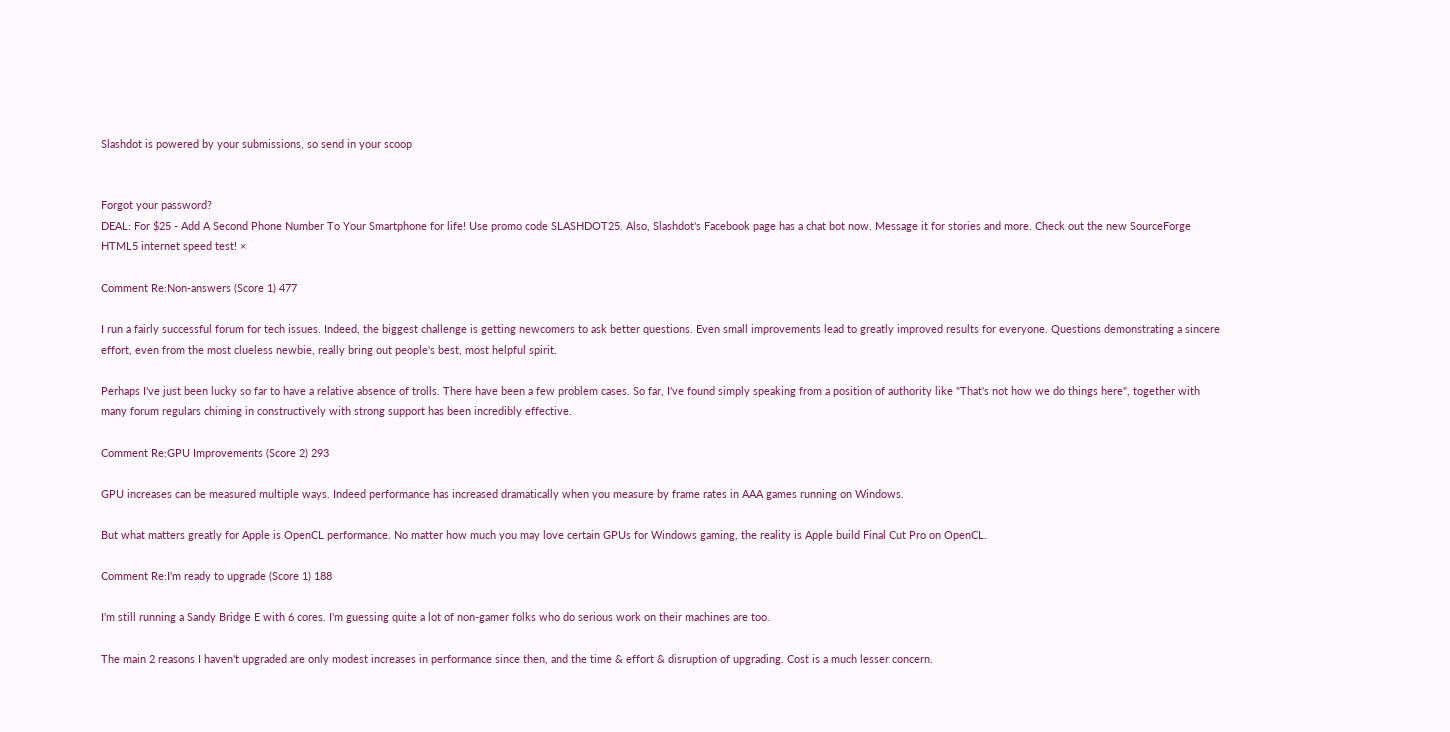Slashdot is powered by your submissions, so send in your scoop


Forgot your password?
DEAL: For $25 - Add A Second Phone Number To Your Smartphone for life! Use promo code SLASHDOT25. Also, Slashdot's Facebook page has a chat bot now. Message it for stories and more. Check out the new SourceForge HTML5 internet speed test! ×

Comment Re:Non-answers (Score 1) 477

I run a fairly successful forum for tech issues. Indeed, the biggest challenge is getting newcomers to ask better questions. Even small improvements lead to greatly improved results for everyone. Questions demonstrating a sincere effort, even from the most clueless newbie, really bring out people's best, most helpful spirit.

Perhaps I've just been lucky so far to have a relative absence of trolls. There have been a few problem cases. So far, I've found simply speaking from a position of authority like "That's not how we do things here", together with many forum regulars chiming in constructively with strong support has been incredibly effective.

Comment Re:GPU Improvements (Score 2) 293

GPU increases can be measured multiple ways. Indeed performance has increased dramatically when you measure by frame rates in AAA games running on Windows.

But what matters greatly for Apple is OpenCL performance. No matter how much you may love certain GPUs for Windows gaming, the reality is Apple build Final Cut Pro on OpenCL.

Comment Re:I'm ready to upgrade (Score 1) 188

I'm still running a Sandy Bridge E with 6 cores. I'm guessing quite a lot of non-gamer folks who do serious work on their machines are too.

The main 2 reasons I haven't upgraded are only modest increases in performance since then, and the time & effort & disruption of upgrading. Cost is a much lesser concern.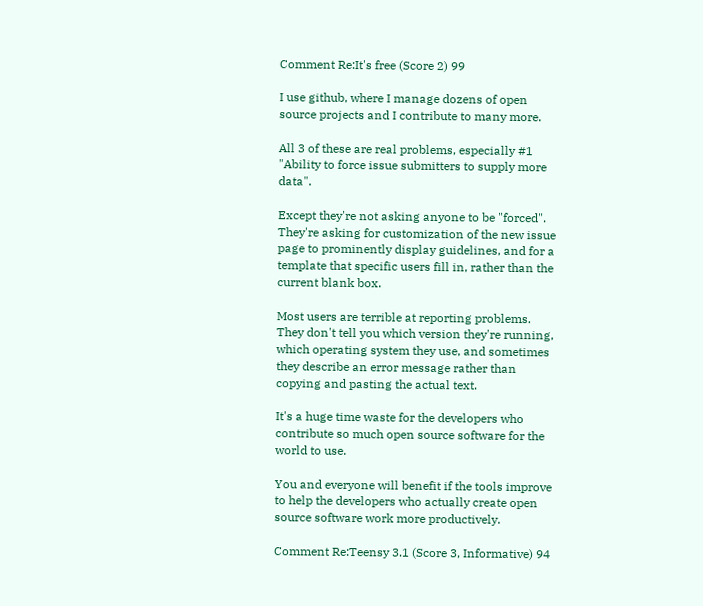Comment Re:It's free (Score 2) 99

I use github, where I manage dozens of open source projects and I contribute to many more.

All 3 of these are real problems, especially #1 "Ability to force issue submitters to supply more data".

Except they're not asking anyone to be "forced". They're asking for customization of the new issue page to prominently display guidelines, and for a template that specific users fill in, rather than the current blank box.

Most users are terrible at reporting problems. They don't tell you which version they're running, which operating system they use, and sometimes they describe an error message rather than copying and pasting the actual text.

It's a huge time waste for the developers who contribute so much open source software for the world to use.

You and everyone will benefit if the tools improve to help the developers who actually create open source software work more productively.

Comment Re:Teensy 3.1 (Score 3, Informative) 94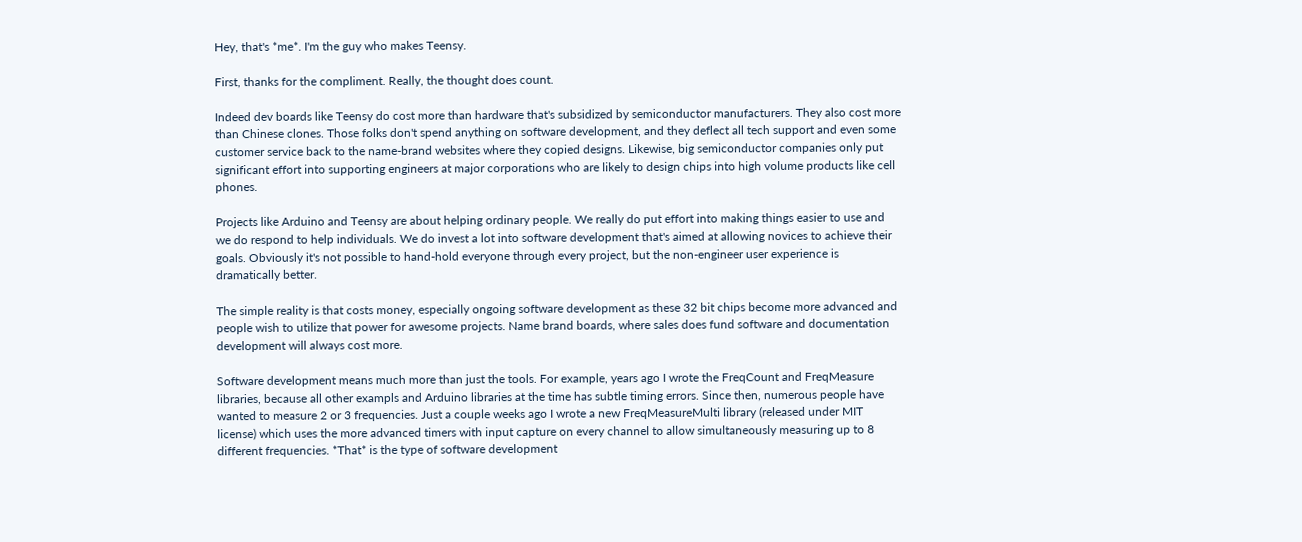Hey, that's *me*. I'm the guy who makes Teensy.

First, thanks for the compliment. Really, the thought does count.

Indeed dev boards like Teensy do cost more than hardware that's subsidized by semiconductor manufacturers. They also cost more than Chinese clones. Those folks don't spend anything on software development, and they deflect all tech support and even some customer service back to the name-brand websites where they copied designs. Likewise, big semiconductor companies only put significant effort into supporting engineers at major corporations who are likely to design chips into high volume products like cell phones.

Projects like Arduino and Teensy are about helping ordinary people. We really do put effort into making things easier to use and we do respond to help individuals. We do invest a lot into software development that's aimed at allowing novices to achieve their goals. Obviously it's not possible to hand-hold everyone through every project, but the non-engineer user experience is dramatically better.

The simple reality is that costs money, especially ongoing software development as these 32 bit chips become more advanced and people wish to utilize that power for awesome projects. Name brand boards, where sales does fund software and documentation development will always cost more.

Software development means much more than just the tools. For example, years ago I wrote the FreqCount and FreqMeasure libraries, because all other exampls and Arduino libraries at the time has subtle timing errors. Since then, numerous people have wanted to measure 2 or 3 frequencies. Just a couple weeks ago I wrote a new FreqMeasureMulti library (released under MIT license) which uses the more advanced timers with input capture on every channel to allow simultaneously measuring up to 8 different frequencies. *That* is the type of software development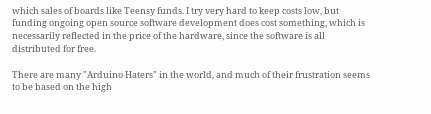which sales of boards like Teensy funds. I try very hard to keep costs low, but funding ongoing open source software development does cost something, which is necessarily reflected in the price of the hardware, since the software is all distributed for free.

There are many "Arduino Haters" in the world, and much of their frustration seems to be based on the high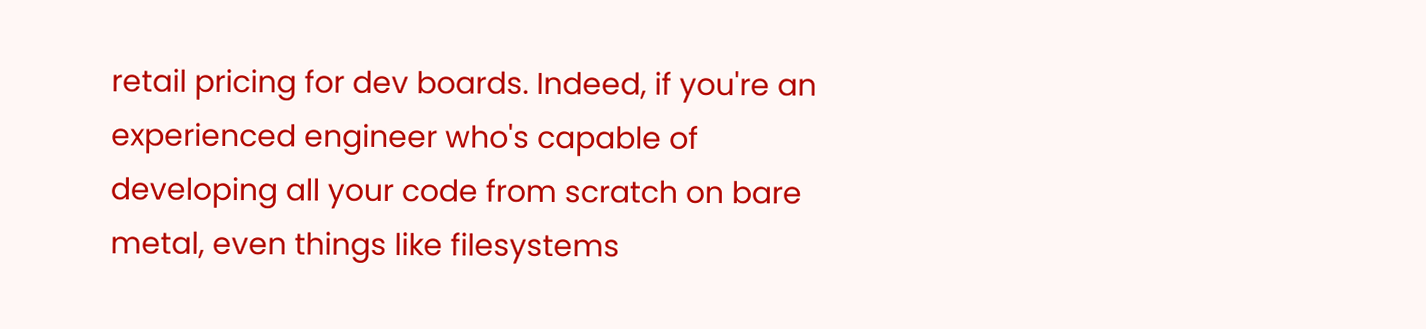retail pricing for dev boards. Indeed, if you're an experienced engineer who's capable of developing all your code from scratch on bare metal, even things like filesystems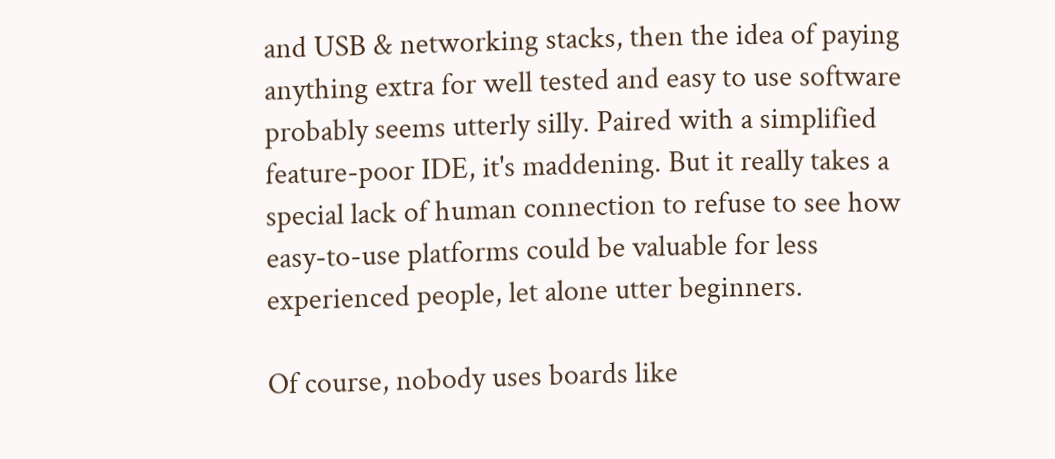and USB & networking stacks, then the idea of paying anything extra for well tested and easy to use software probably seems utterly silly. Paired with a simplified feature-poor IDE, it's maddening. But it really takes a special lack of human connection to refuse to see how easy-to-use platforms could be valuable for less experienced people, let alone utter beginners.

Of course, nobody uses boards like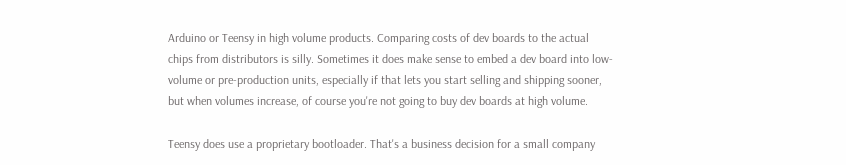Arduino or Teensy in high volume products. Comparing costs of dev boards to the actual chips from distributors is silly. Sometimes it does make sense to embed a dev board into low-volume or pre-production units, especially if that lets you start selling and shipping sooner, but when volumes increase, of course you're not going to buy dev boards at high volume.

Teensy does use a proprietary bootloader. That's a business decision for a small company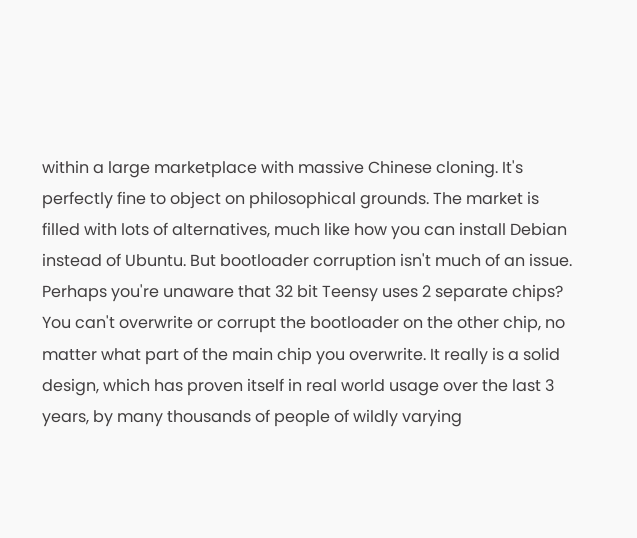within a large marketplace with massive Chinese cloning. It's perfectly fine to object on philosophical grounds. The market is filled with lots of alternatives, much like how you can install Debian instead of Ubuntu. But bootloader corruption isn't much of an issue. Perhaps you're unaware that 32 bit Teensy uses 2 separate chips? You can't overwrite or corrupt the bootloader on the other chip, no matter what part of the main chip you overwrite. It really is a solid design, which has proven itself in real world usage over the last 3 years, by many thousands of people of wildly varying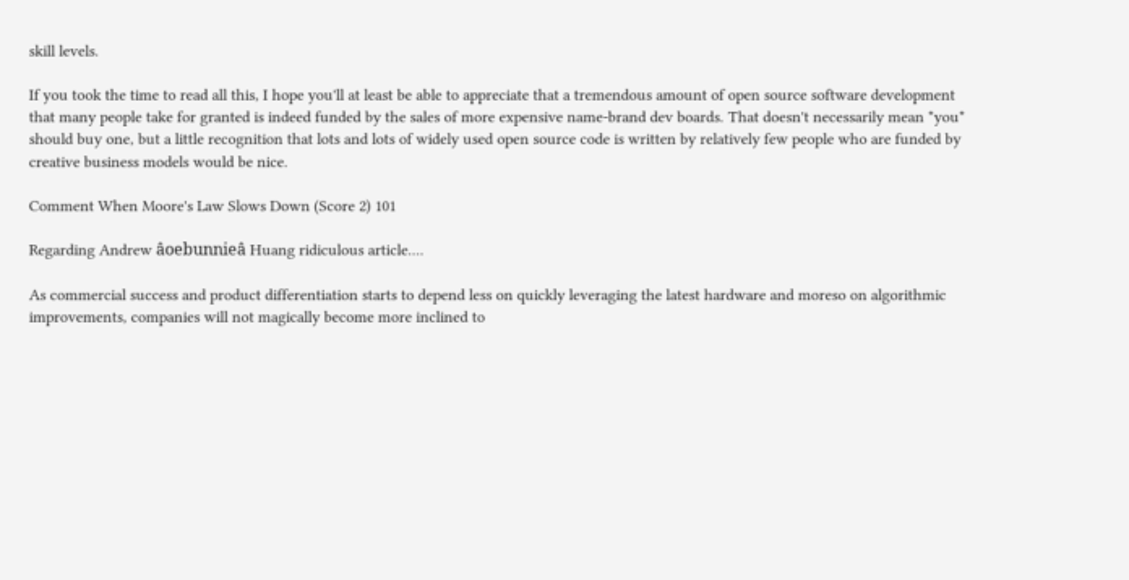skill levels.

If you took the time to read all this, I hope you'll at least be able to appreciate that a tremendous amount of open source software development that many people take for granted is indeed funded by the sales of more expensive name-brand dev boards. That doesn't necessarily mean *you* should buy one, but a little recognition that lots and lots of widely used open source code is written by relatively few people who are funded by creative business models would be nice.

Comment When Moore's Law Slows Down (Score 2) 101

Regarding Andrew âoebunnieâ Huang ridiculous article....

As commercial success and product differentiation starts to depend less on quickly leveraging the latest hardware and moreso on algorithmic improvements, companies will not magically become more inclined to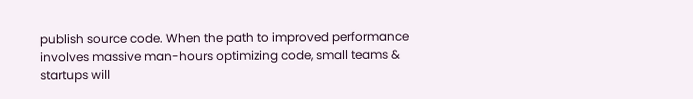publish source code. When the path to improved performance involves massive man-hours optimizing code, small teams & startups will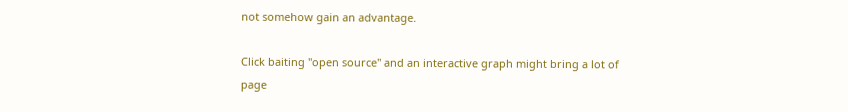not somehow gain an advantage.

Click baiting "open source" and an interactive graph might bring a lot of page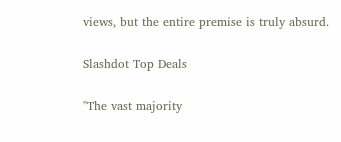views, but the entire premise is truly absurd.

Slashdot Top Deals

"The vast majority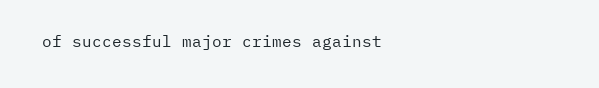of successful major crimes against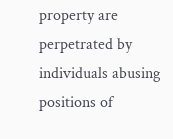property are perpetrated by individuals abusing positions of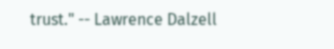trust." -- Lawrence Dalzell